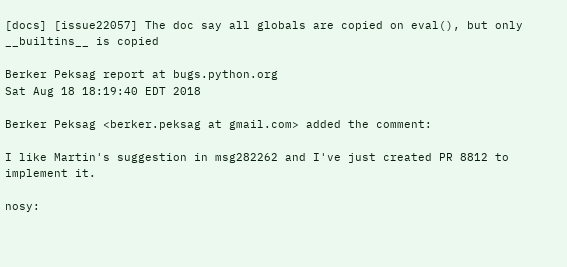[docs] [issue22057] The doc say all globals are copied on eval(), but only __builtins__ is copied

Berker Peksag report at bugs.python.org
Sat Aug 18 18:19:40 EDT 2018

Berker Peksag <berker.peksag at gmail.com> added the comment:

I like Martin's suggestion in msg282262 and I've just created PR 8812 to implement it.

nosy: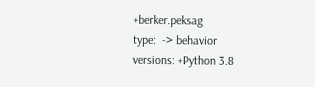+berker.peksag
type:  -> behavior
versions: +Python 3.8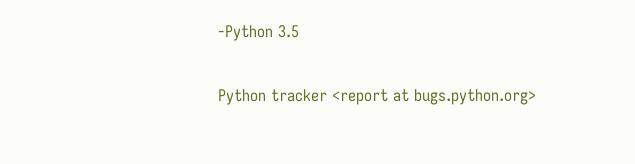-Python 3.5

Python tracker <report at bugs.python.org>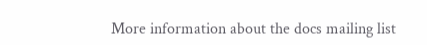More information about the docs mailing list